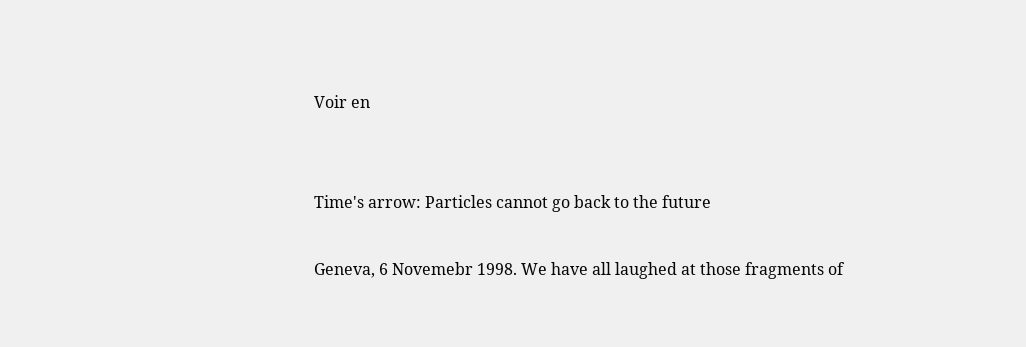Voir en


Time's arrow: Particles cannot go back to the future

Geneva, 6 Novemebr 1998. We have all laughed at those fragments of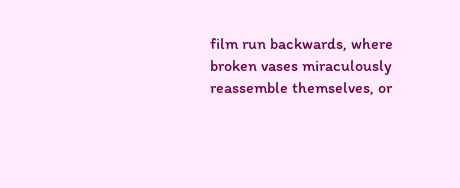film run backwards, where broken vases miraculously reassemble themselves, or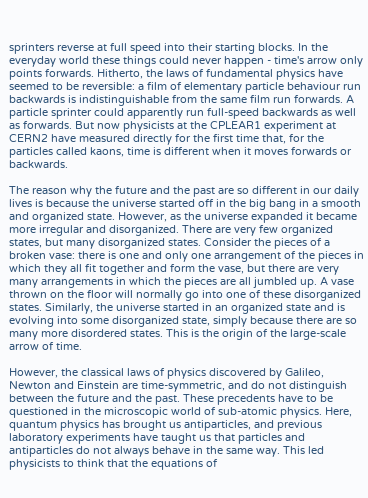sprinters reverse at full speed into their starting blocks. In the everyday world these things could never happen - time's arrow only points forwards. Hitherto, the laws of fundamental physics have seemed to be reversible: a film of elementary particle behaviour run backwards is indistinguishable from the same film run forwards. A particle sprinter could apparently run full-speed backwards as well as forwards. But now physicists at the CPLEAR1 experiment at CERN2 have measured directly for the first time that, for the particles called kaons, time is different when it moves forwards or backwards.

The reason why the future and the past are so different in our daily lives is because the universe started off in the big bang in a smooth and organized state. However, as the universe expanded it became more irregular and disorganized. There are very few organized states, but many disorganized states. Consider the pieces of a broken vase: there is one and only one arrangement of the pieces in which they all fit together and form the vase, but there are very many arrangements in which the pieces are all jumbled up. A vase thrown on the floor will normally go into one of these disorganized states. Similarly, the universe started in an organized state and is evolving into some disorganized state, simply because there are so many more disordered states. This is the origin of the large-scale arrow of time.

However, the classical laws of physics discovered by Galileo, Newton and Einstein are time-symmetric, and do not distinguish between the future and the past. These precedents have to be questioned in the microscopic world of sub-atomic physics. Here, quantum physics has brought us antiparticles, and previous laboratory experiments have taught us that particles and antiparticles do not always behave in the same way. This led physicists to think that the equations of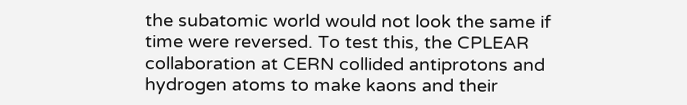the subatomic world would not look the same if time were reversed. To test this, the CPLEAR collaboration at CERN collided antiprotons and hydrogen atoms to make kaons and their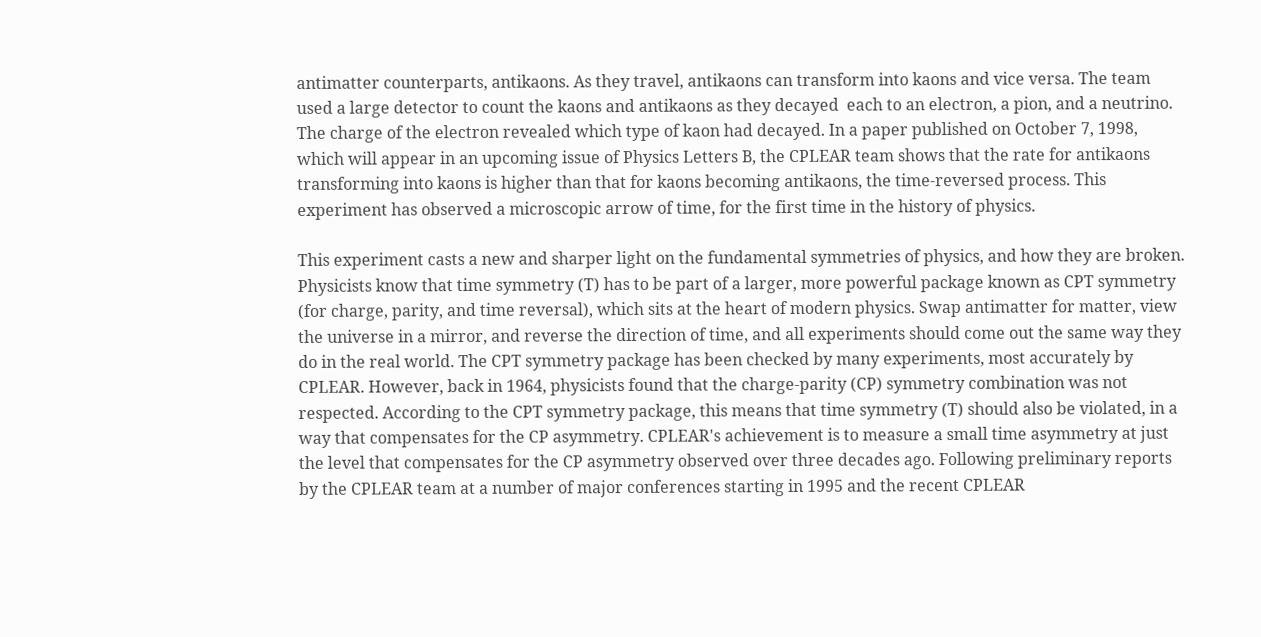antimatter counterparts, antikaons. As they travel, antikaons can transform into kaons and vice versa. The team used a large detector to count the kaons and antikaons as they decayed  each to an electron, a pion, and a neutrino. The charge of the electron revealed which type of kaon had decayed. In a paper published on October 7, 1998, which will appear in an upcoming issue of Physics Letters B, the CPLEAR team shows that the rate for antikaons transforming into kaons is higher than that for kaons becoming antikaons, the time-reversed process. This experiment has observed a microscopic arrow of time, for the first time in the history of physics.

This experiment casts a new and sharper light on the fundamental symmetries of physics, and how they are broken. Physicists know that time symmetry (T) has to be part of a larger, more powerful package known as CPT symmetry (for charge, parity, and time reversal), which sits at the heart of modern physics. Swap antimatter for matter, view the universe in a mirror, and reverse the direction of time, and all experiments should come out the same way they do in the real world. The CPT symmetry package has been checked by many experiments, most accurately by CPLEAR. However, back in 1964, physicists found that the charge-parity (CP) symmetry combination was not respected. According to the CPT symmetry package, this means that time symmetry (T) should also be violated, in a way that compensates for the CP asymmetry. CPLEAR's achievement is to measure a small time asymmetry at just the level that compensates for the CP asymmetry observed over three decades ago. Following preliminary reports by the CPLEAR team at a number of major conferences starting in 1995 and the recent CPLEAR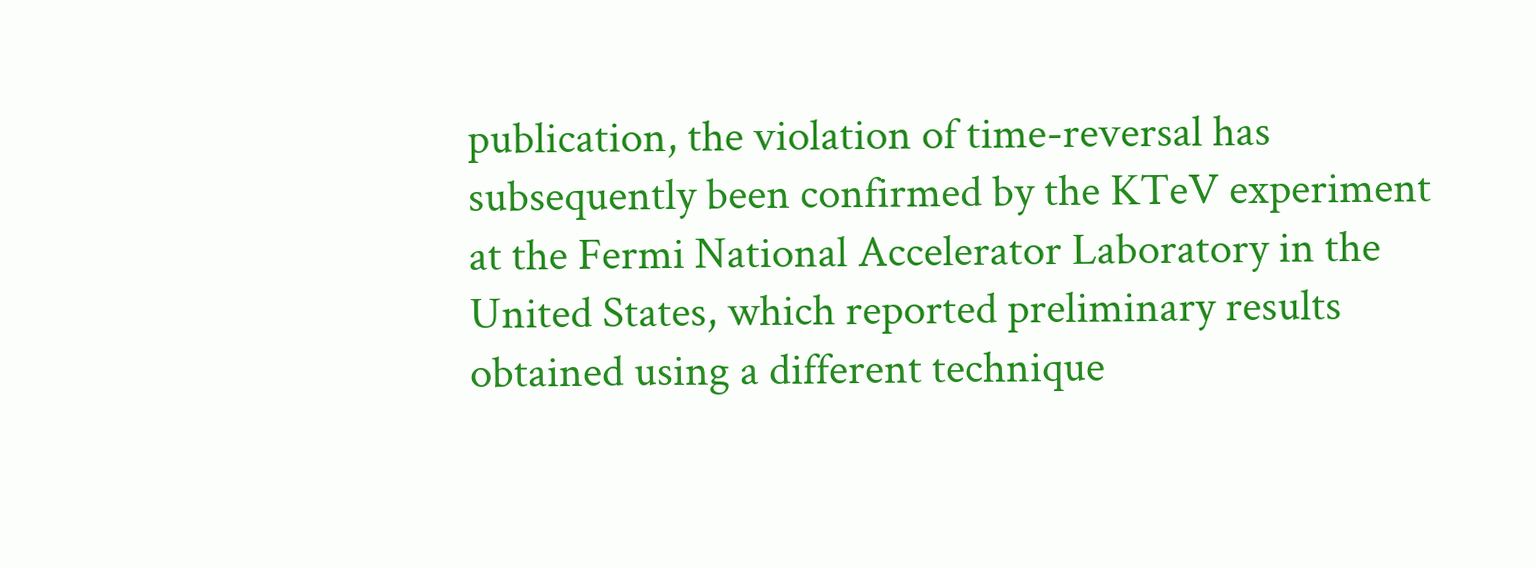publication, the violation of time-reversal has subsequently been confirmed by the KTeV experiment at the Fermi National Accelerator Laboratory in the United States, which reported preliminary results obtained using a different technique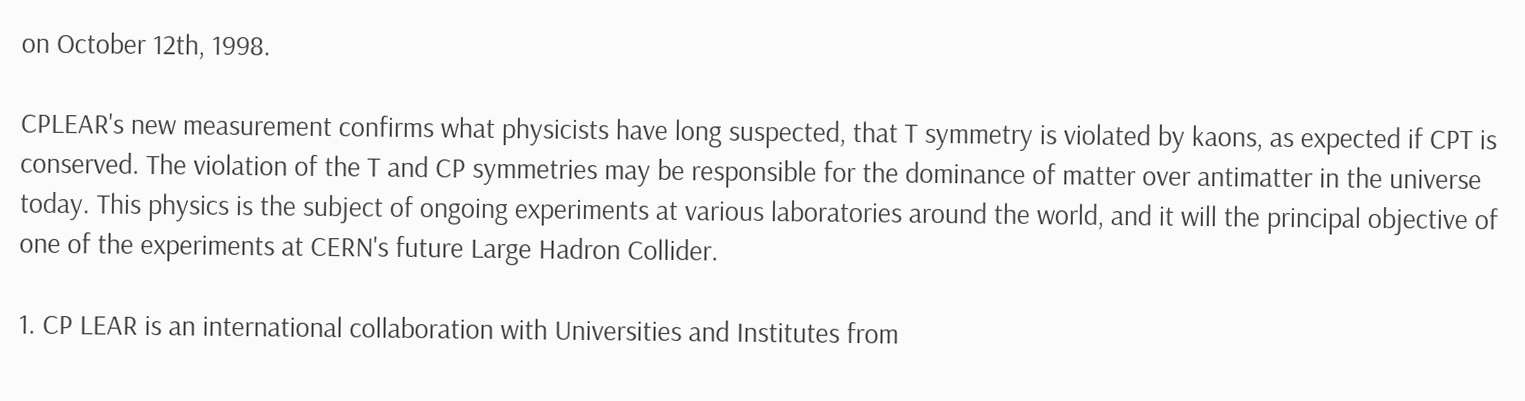on October 12th, 1998.

CPLEAR's new measurement confirms what physicists have long suspected, that T symmetry is violated by kaons, as expected if CPT is conserved. The violation of the T and CP symmetries may be responsible for the dominance of matter over antimatter in the universe today. This physics is the subject of ongoing experiments at various laboratories around the world, and it will the principal objective of one of the experiments at CERN's future Large Hadron Collider.

1. CP LEAR is an international collaboration with Universities and Institutes from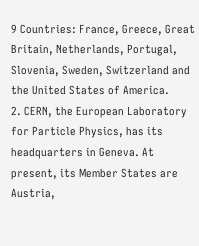9 Countries: France, Greece, Great Britain, Netherlands, Portugal, Slovenia, Sweden, Switzerland and the United States of America.
2. CERN, the European Laboratory for Particle Physics, has its headquarters in Geneva. At present, its Member States are Austria,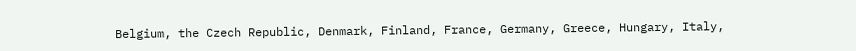Belgium, the Czech Republic, Denmark, Finland, France, Germany, Greece, Hungary, Italy,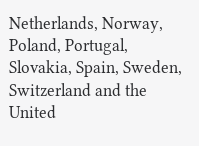Netherlands, Norway, Poland, Portugal, Slovakia, Spain, Sweden, Switzerland and the United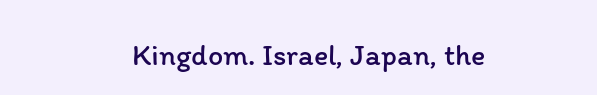Kingdom. Israel, Japan, the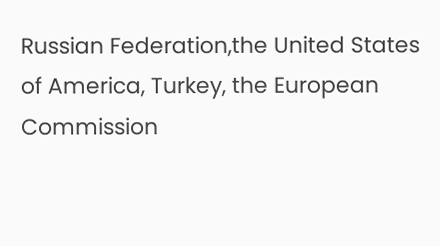Russian Federation,the United States of America, Turkey, the European Commission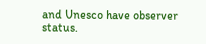and Unesco have observer status.